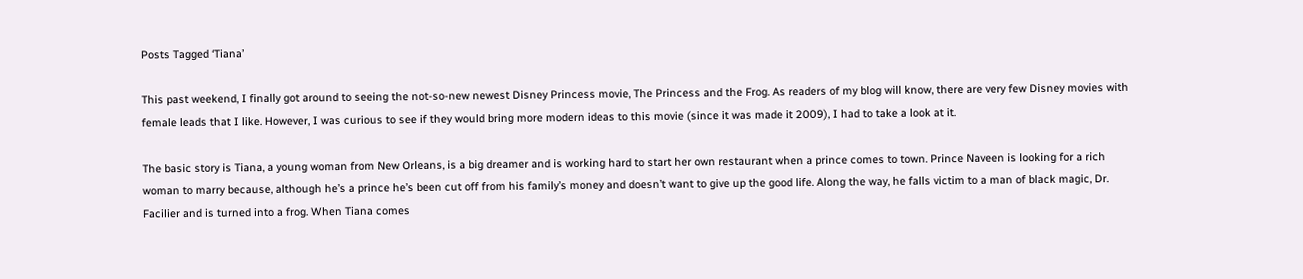Posts Tagged ‘Tiana’

This past weekend, I finally got around to seeing the not-so-new newest Disney Princess movie, The Princess and the Frog. As readers of my blog will know, there are very few Disney movies with female leads that I like. However, I was curious to see if they would bring more modern ideas to this movie (since it was made it 2009), I had to take a look at it.

The basic story is Tiana, a young woman from New Orleans, is a big dreamer and is working hard to start her own restaurant when a prince comes to town. Prince Naveen is looking for a rich woman to marry because, although he’s a prince he’s been cut off from his family’s money and doesn’t want to give up the good life. Along the way, he falls victim to a man of black magic, Dr. Facilier and is turned into a frog. When Tiana comes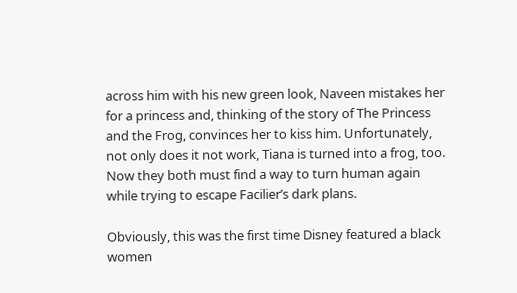across him with his new green look, Naveen mistakes her for a princess and, thinking of the story of The Princess and the Frog, convinces her to kiss him. Unfortunately, not only does it not work, Tiana is turned into a frog, too. Now they both must find a way to turn human again while trying to escape Facilier’s dark plans.

Obviously, this was the first time Disney featured a black women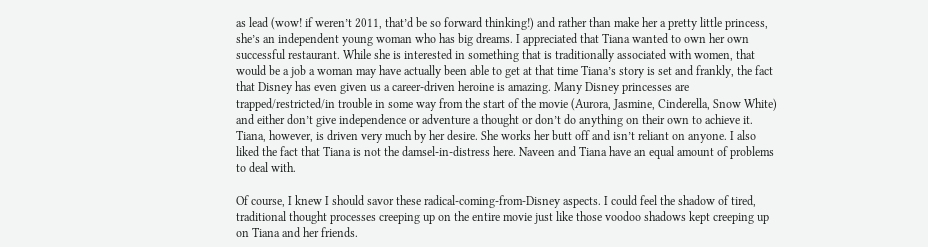as lead (wow! if weren’t 2011, that’d be so forward thinking!) and rather than make her a pretty little princess, she’s an independent young woman who has big dreams. I appreciated that Tiana wanted to own her own successful restaurant. While she is interested in something that is traditionally associated with women, that would be a job a woman may have actually been able to get at that time Tiana’s story is set and frankly, the fact that Disney has even given us a career-driven heroine is amazing. Many Disney princesses are trapped/restricted/in trouble in some way from the start of the movie (Aurora, Jasmine, Cinderella, Snow White) and either don’t give independence or adventure a thought or don’t do anything on their own to achieve it. Tiana, however, is driven very much by her desire. She works her butt off and isn’t reliant on anyone. I also liked the fact that Tiana is not the damsel-in-distress here. Naveen and Tiana have an equal amount of problems to deal with.

Of course, I knew I should savor these radical-coming-from-Disney aspects. I could feel the shadow of tired, traditional thought processes creeping up on the entire movie just like those voodoo shadows kept creeping up on Tiana and her friends.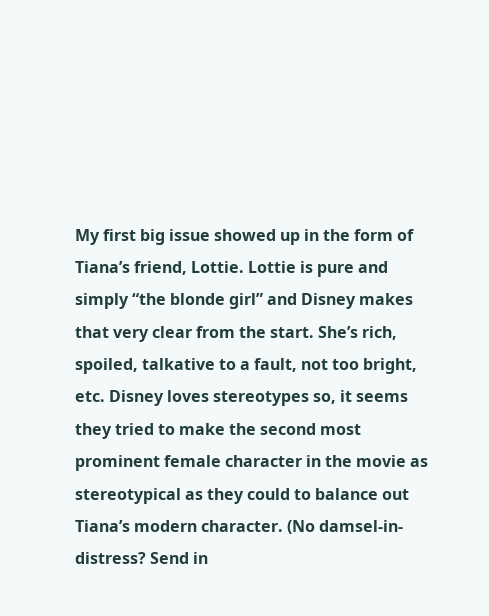My first big issue showed up in the form of Tiana’s friend, Lottie. Lottie is pure and simply “the blonde girl” and Disney makes that very clear from the start. She’s rich, spoiled, talkative to a fault, not too bright, etc. Disney loves stereotypes so, it seems they tried to make the second most prominent female character in the movie as stereotypical as they could to balance out Tiana’s modern character. (No damsel-in-distress? Send in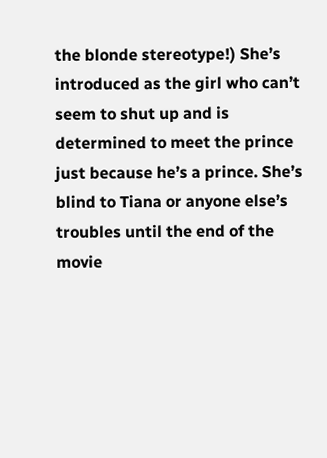the blonde stereotype!) She’s introduced as the girl who can’t seem to shut up and is determined to meet the prince just because he’s a prince. She’s blind to Tiana or anyone else’s troubles until the end of the movie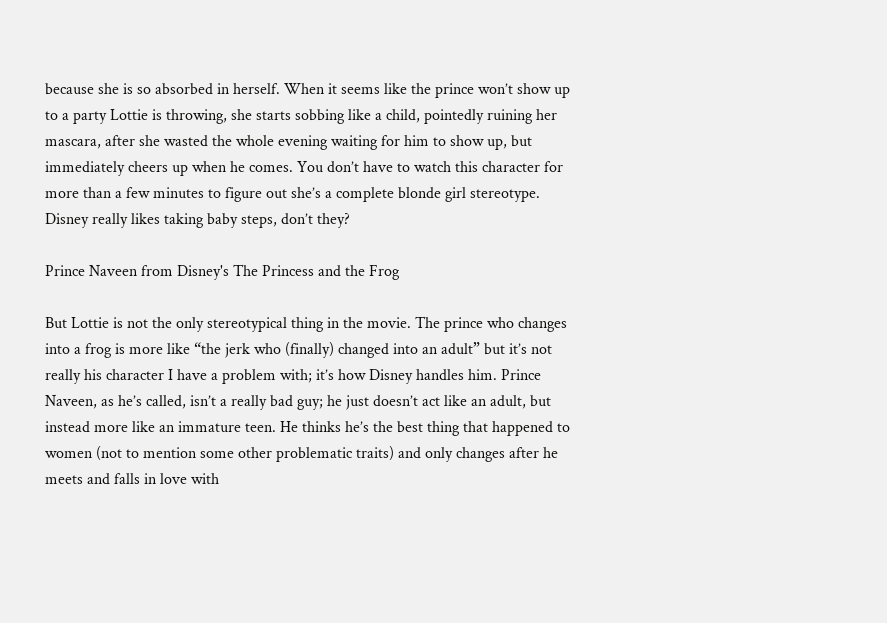because she is so absorbed in herself. When it seems like the prince won’t show up to a party Lottie is throwing, she starts sobbing like a child, pointedly ruining her mascara, after she wasted the whole evening waiting for him to show up, but immediately cheers up when he comes. You don’t have to watch this character for more than a few minutes to figure out she’s a complete blonde girl stereotype. Disney really likes taking baby steps, don’t they?

Prince Naveen from Disney's The Princess and the Frog

But Lottie is not the only stereotypical thing in the movie. The prince who changes into a frog is more like “the jerk who (finally) changed into an adult” but it’s not really his character I have a problem with; it’s how Disney handles him. Prince Naveen, as he’s called, isn’t a really bad guy; he just doesn’t act like an adult, but instead more like an immature teen. He thinks he’s the best thing that happened to women (not to mention some other problematic traits) and only changes after he meets and falls in love with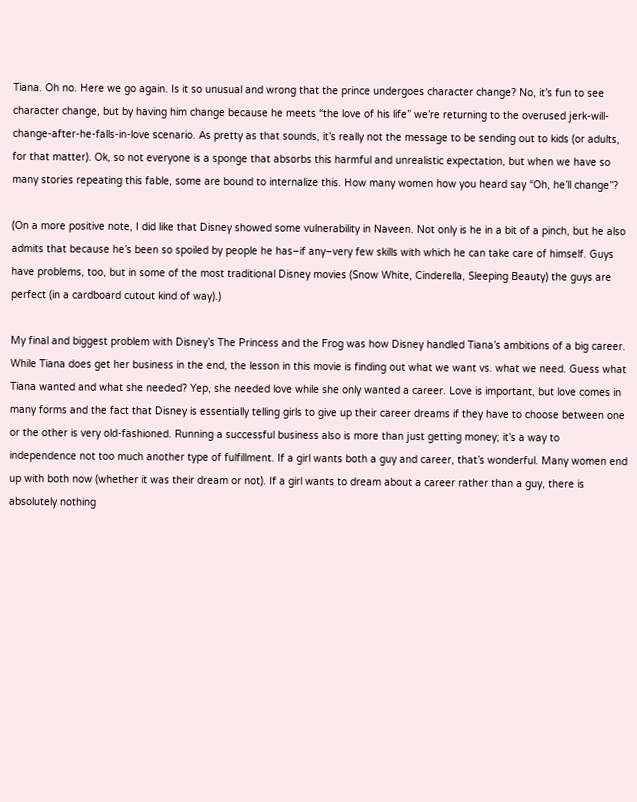Tiana. Oh no. Here we go again. Is it so unusual and wrong that the prince undergoes character change? No, it’s fun to see character change, but by having him change because he meets “the love of his life” we’re returning to the overused jerk-will-change-after-he-falls-in-love scenario. As pretty as that sounds, it’s really not the message to be sending out to kids (or adults, for that matter). Ok, so not everyone is a sponge that absorbs this harmful and unrealistic expectation, but when we have so many stories repeating this fable, some are bound to internalize this. How many women how you heard say “Oh, he’ll change”?

(On a more positive note, I did like that Disney showed some vulnerability in Naveen. Not only is he in a bit of a pinch, but he also admits that because he’s been so spoiled by people he has–if any–very few skills with which he can take care of himself. Guys have problems, too, but in some of the most traditional Disney movies (Snow White, Cinderella, Sleeping Beauty) the guys are perfect (in a cardboard cutout kind of way).)

My final and biggest problem with Disney’s The Princess and the Frog was how Disney handled Tiana’s ambitions of a big career. While Tiana does get her business in the end, the lesson in this movie is finding out what we want vs. what we need. Guess what Tiana wanted and what she needed? Yep, she needed love while she only wanted a career. Love is important, but love comes in many forms and the fact that Disney is essentially telling girls to give up their career dreams if they have to choose between one or the other is very old-fashioned. Running a successful business also is more than just getting money; it’s a way to independence not too much another type of fulfillment. If a girl wants both a guy and career, that’s wonderful. Many women end up with both now (whether it was their dream or not). If a girl wants to dream about a career rather than a guy, there is absolutely nothing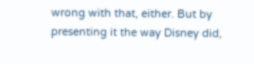wrong with that, either. But by presenting it the way Disney did,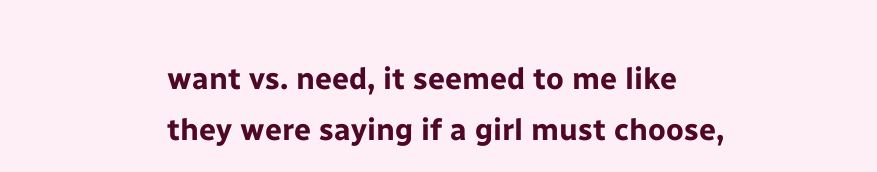want vs. need, it seemed to me like they were saying if a girl must choose,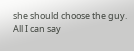she should choose the guy. All I can say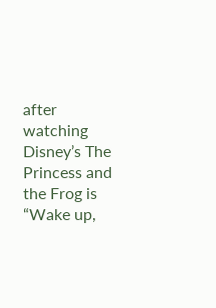after watching Disney’s The Princess and the Frog is “Wake up,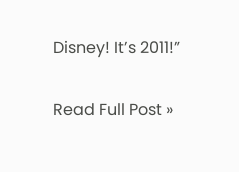Disney! It’s 2011!”

Read Full Post »